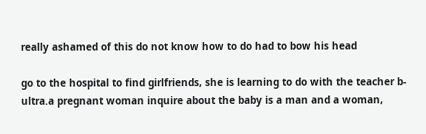really ashamed of this do not know how to do had to bow his head

go to the hospital to find girlfriends, she is learning to do with the teacher b-ultra.a pregnant woman inquire about the baby is a man and a woman,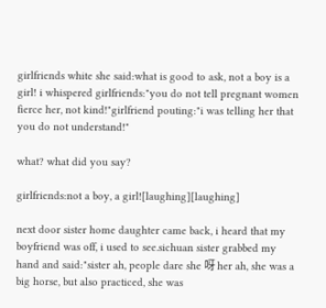girlfriends white she said:what is good to ask, not a boy is a girl! i whispered girlfriends:"you do not tell pregnant women fierce her, not kind!"girlfriend pouting:"i was telling her that you do not understand!"

what? what did you say?

girlfriends:not a boy, a girl![laughing][laughing]

next door sister home daughter came back, i heard that my boyfriend was off, i used to see.sichuan sister grabbed my hand and said:"sister ah, people dare she 呀 her ah, she was a big horse, but also practiced, she was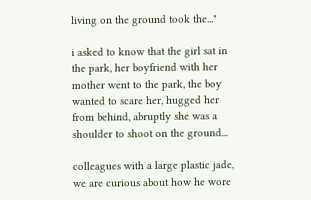living on the ground took the..."

i asked to know that the girl sat in the park, her boyfriend with her mother went to the park, the boy wanted to scare her, hugged her from behind, abruptly she was a shoulder to shoot on the ground...

colleagues with a large plastic jade, we are curious about how he wore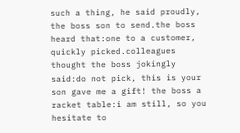such a thing, he said proudly, the boss son to send.the boss heard that:one to a customer, quickly picked.colleagues thought the boss jokingly said:do not pick, this is your son gave me a gift! the boss a racket table:i am still, so you hesitate to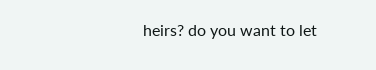heirs? do you want to let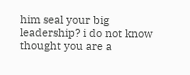him seal your big leadership? i do not know thought you are a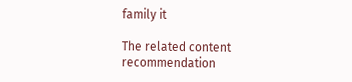family it

The related content recommendation